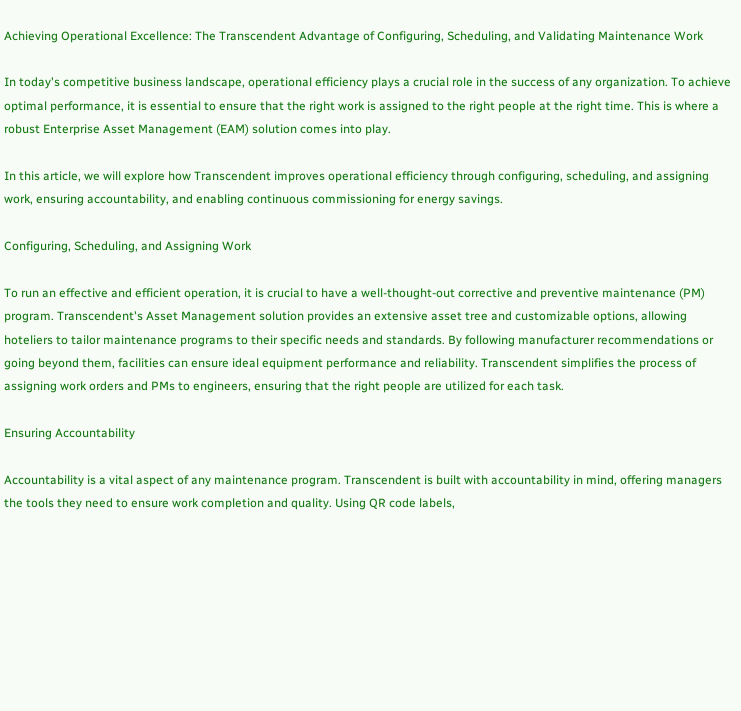Achieving Operational Excellence: The Transcendent Advantage of Configuring, Scheduling, and Validating Maintenance Work

In today's competitive business landscape, operational efficiency plays a crucial role in the success of any organization. To achieve optimal performance, it is essential to ensure that the right work is assigned to the right people at the right time. This is where a robust Enterprise Asset Management (EAM) solution comes into play.

In this article, we will explore how Transcendent improves operational efficiency through configuring, scheduling, and assigning work, ensuring accountability, and enabling continuous commissioning for energy savings.

Configuring, Scheduling, and Assigning Work

To run an effective and efficient operation, it is crucial to have a well-thought-out corrective and preventive maintenance (PM) program. Transcendent's Asset Management solution provides an extensive asset tree and customizable options, allowing hoteliers to tailor maintenance programs to their specific needs and standards. By following manufacturer recommendations or going beyond them, facilities can ensure ideal equipment performance and reliability. Transcendent simplifies the process of assigning work orders and PMs to engineers, ensuring that the right people are utilized for each task.

Ensuring Accountability

Accountability is a vital aspect of any maintenance program. Transcendent is built with accountability in mind, offering managers the tools they need to ensure work completion and quality. Using QR code labels,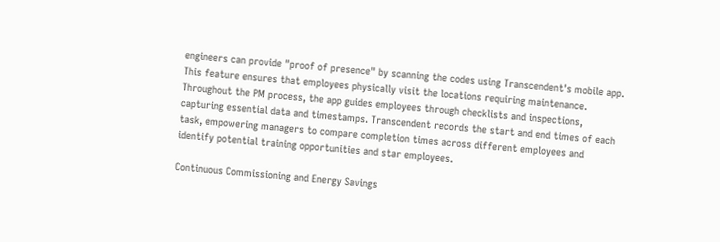engineers can provide "proof of presence" by scanning the codes using Transcendent's mobile app. This feature ensures that employees physically visit the locations requiring maintenance. Throughout the PM process, the app guides employees through checklists and inspections, capturing essential data and timestamps. Transcendent records the start and end times of each task, empowering managers to compare completion times across different employees and identify potential training opportunities and star employees.

Continuous Commissioning and Energy Savings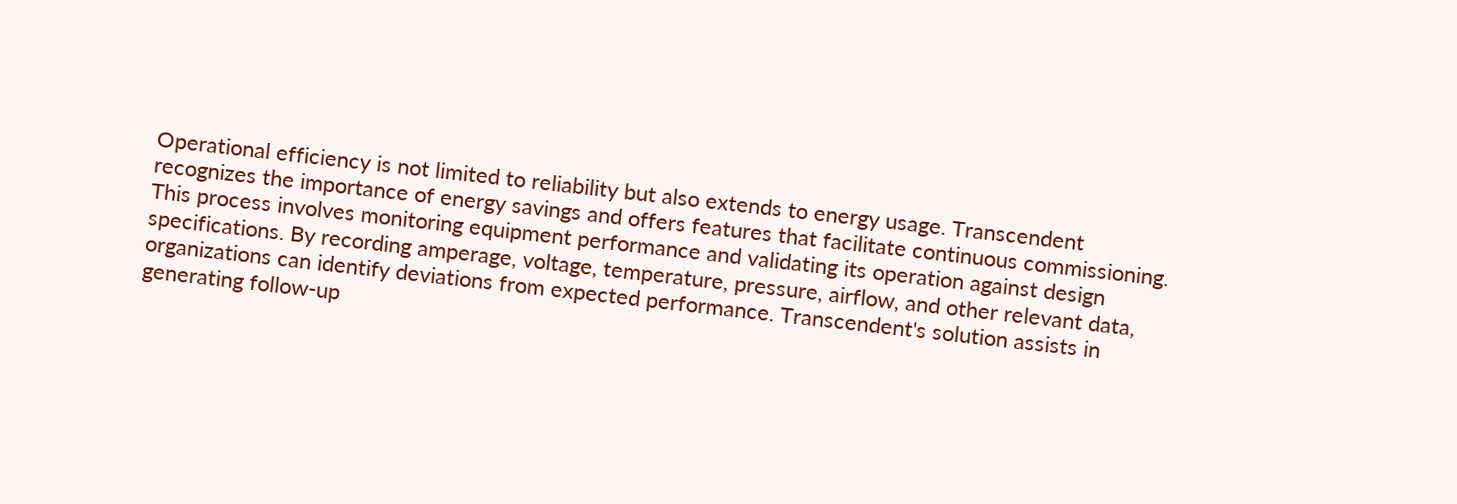Operational efficiency is not limited to reliability but also extends to energy usage. Transcendent recognizes the importance of energy savings and offers features that facilitate continuous commissioning. This process involves monitoring equipment performance and validating its operation against design specifications. By recording amperage, voltage, temperature, pressure, airflow, and other relevant data, organizations can identify deviations from expected performance. Transcendent's solution assists in generating follow-up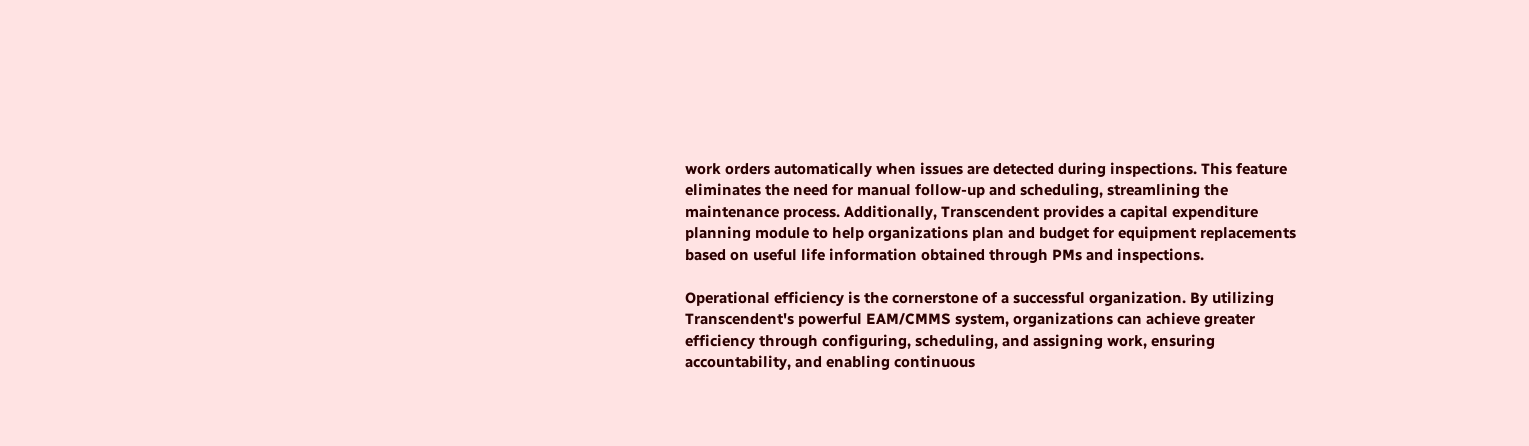work orders automatically when issues are detected during inspections. This feature eliminates the need for manual follow-up and scheduling, streamlining the maintenance process. Additionally, Transcendent provides a capital expenditure planning module to help organizations plan and budget for equipment replacements based on useful life information obtained through PMs and inspections.

Operational efficiency is the cornerstone of a successful organization. By utilizing Transcendent's powerful EAM/CMMS system, organizations can achieve greater efficiency through configuring, scheduling, and assigning work, ensuring accountability, and enabling continuous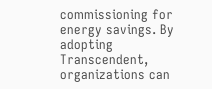commissioning for energy savings. By adopting Transcendent, organizations can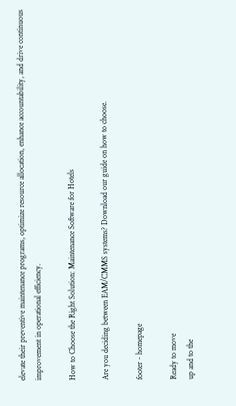elevate their preventive maintenance programs, optimize resource allocation, enhance accountability, and drive continuous improvement in operational efficiency.

How to Choose the Right Solution: Maintenance Software for Hotels

Are you deciding between EAM/CMMS systems? Download our guide on how to choose.

footer - homepage

Ready to move
up and to the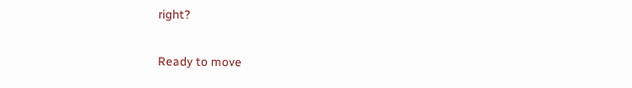right?

Ready to move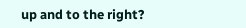up and to the right?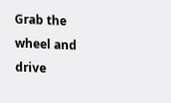Grab the wheel and drive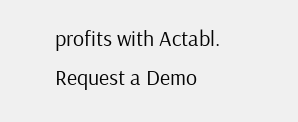profits with Actabl.
Request a Demo